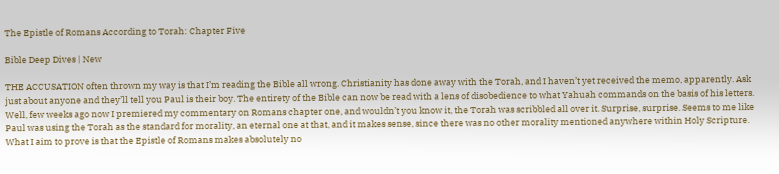The Epistle of Romans According to Torah: Chapter Five

Bible Deep Dives | New

THE ACCUSATION often thrown my way is that I’m reading the Bible all wrong. Christianity has done away with the Torah, and I haven’t yet received the memo, apparently. Ask just about anyone and they’ll tell you Paul is their boy. The entirety of the Bible can now be read with a lens of disobedience to what Yahuah commands on the basis of his letters. Well, few weeks ago now I premiered my commentary on Romans chapter one, and wouldn’t you know it, the Torah was scribbled all over it. Surprise, surprise. Seems to me like Paul was using the Torah as the standard for morality, an eternal one at that, and it makes sense, since there was no other morality mentioned anywhere within Holy Scripture. What I aim to prove is that the Epistle of Romans makes absolutely no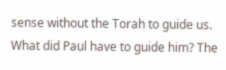sense without the Torah to guide us. What did Paul have to guide him? The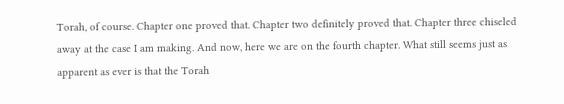Torah, of course. Chapter one proved that. Chapter two definitely proved that. Chapter three chiseled away at the case I am making. And now, here we are on the fourth chapter. What still seems just as apparent as ever is that the Torah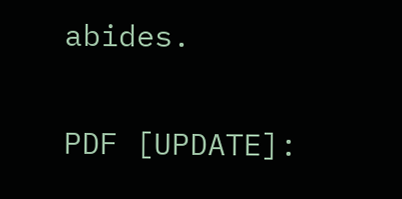abides.

PDF [UPDATE]: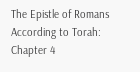The Epistle of Romans According to Torah: Chapter 4